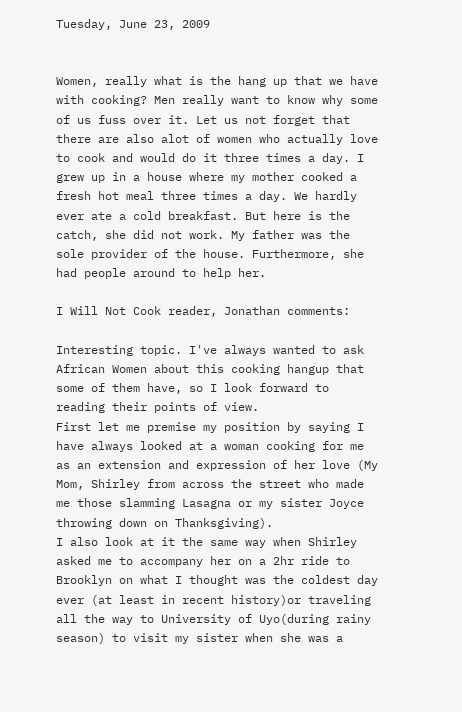Tuesday, June 23, 2009


Women, really what is the hang up that we have with cooking? Men really want to know why some of us fuss over it. Let us not forget that there are also alot of women who actually love to cook and would do it three times a day. I grew up in a house where my mother cooked a fresh hot meal three times a day. We hardly ever ate a cold breakfast. But here is the catch, she did not work. My father was the sole provider of the house. Furthermore, she had people around to help her.

I Will Not Cook reader, Jonathan comments:

Interesting topic. I've always wanted to ask African Women about this cooking hangup that some of them have, so I look forward to reading their points of view.
First let me premise my position by saying I have always looked at a woman cooking for me as an extension and expression of her love (My Mom, Shirley from across the street who made me those slamming Lasagna or my sister Joyce throwing down on Thanksgiving).
I also look at it the same way when Shirley asked me to accompany her on a 2hr ride to Brooklyn on what I thought was the coldest day ever (at least in recent history)or traveling all the way to University of Uyo(during rainy season) to visit my sister when she was a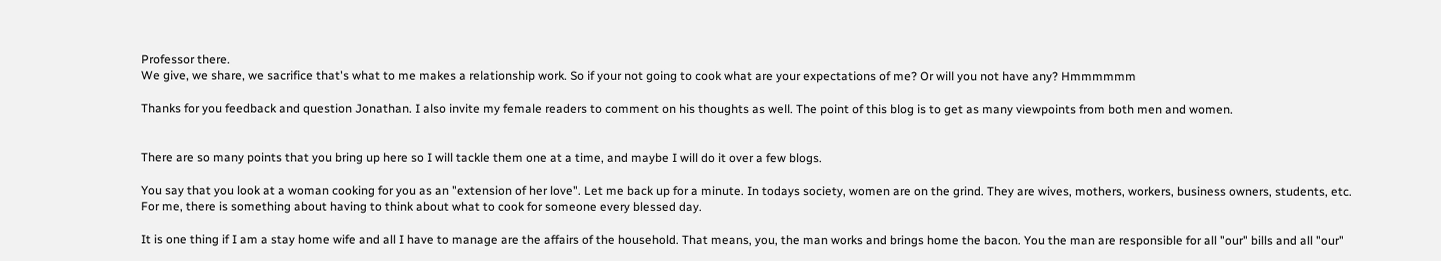Professor there.
We give, we share, we sacrifice that's what to me makes a relationship work. So if your not going to cook what are your expectations of me? Or will you not have any? Hmmmmmm

Thanks for you feedback and question Jonathan. I also invite my female readers to comment on his thoughts as well. The point of this blog is to get as many viewpoints from both men and women.


There are so many points that you bring up here so I will tackle them one at a time, and maybe I will do it over a few blogs.

You say that you look at a woman cooking for you as an "extension of her love". Let me back up for a minute. In todays society, women are on the grind. They are wives, mothers, workers, business owners, students, etc. For me, there is something about having to think about what to cook for someone every blessed day.

It is one thing if I am a stay home wife and all I have to manage are the affairs of the household. That means, you, the man works and brings home the bacon. You the man are responsible for all "our" bills and all "our"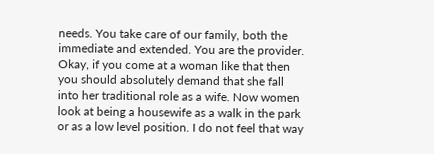needs. You take care of our family, both the immediate and extended. You are the provider. Okay, if you come at a woman like that then you should absolutely demand that she fall into her traditional role as a wife. Now women look at being a housewife as a walk in the park or as a low level position. I do not feel that way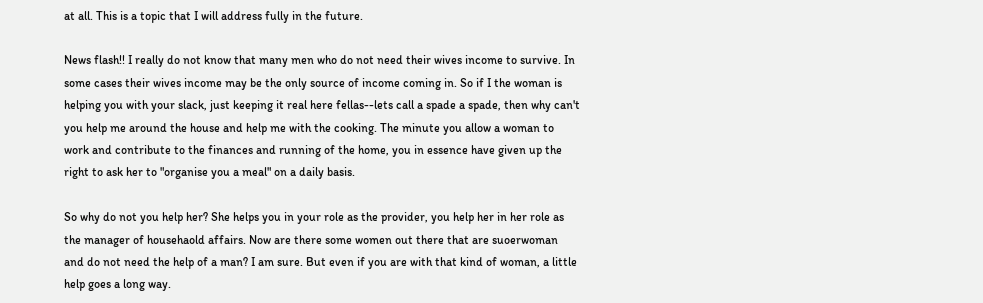at all. This is a topic that I will address fully in the future.

News flash!! I really do not know that many men who do not need their wives income to survive. In some cases their wives income may be the only source of income coming in. So if I the woman is helping you with your slack, just keeping it real here fellas--lets call a spade a spade, then why can't you help me around the house and help me with the cooking. The minute you allow a woman to work and contribute to the finances and running of the home, you in essence have given up the right to ask her to "organise you a meal" on a daily basis.

So why do not you help her? She helps you in your role as the provider, you help her in her role as the manager of househaold affairs. Now are there some women out there that are suoerwoman and do not need the help of a man? I am sure. But even if you are with that kind of woman, a little help goes a long way.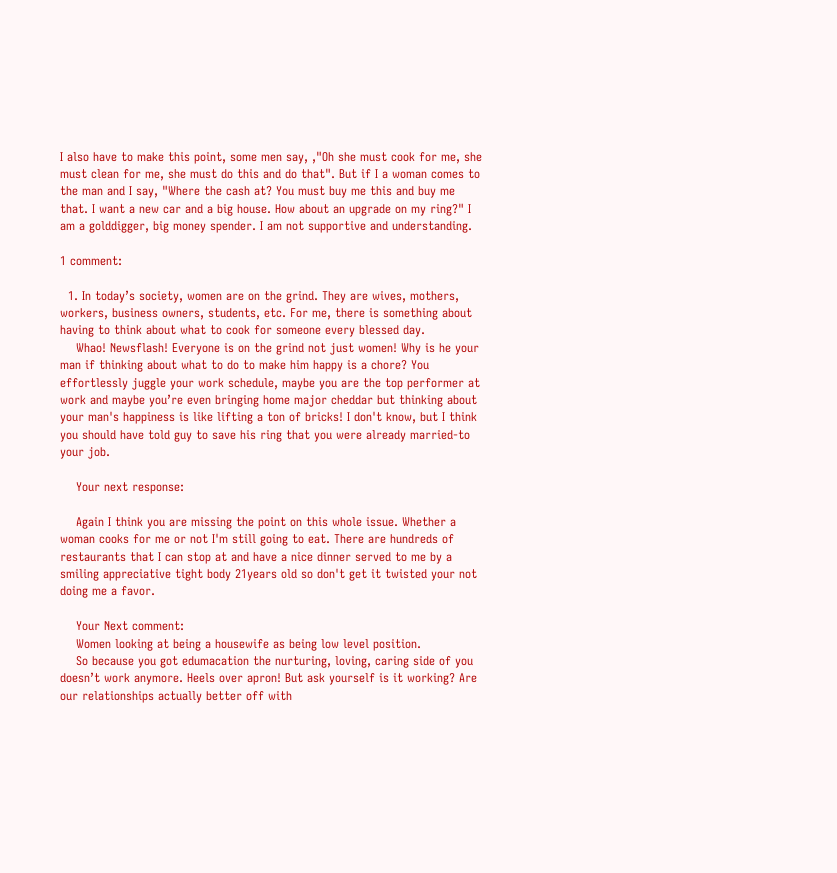I also have to make this point, some men say, ,"Oh she must cook for me, she must clean for me, she must do this and do that". But if I a woman comes to the man and I say, "Where the cash at? You must buy me this and buy me that. I want a new car and a big house. How about an upgrade on my ring?" I am a golddigger, big money spender. I am not supportive and understanding.

1 comment:

  1. In today’s society, women are on the grind. They are wives, mothers, workers, business owners, students, etc. For me, there is something about having to think about what to cook for someone every blessed day.
    Whao! Newsflash! Everyone is on the grind not just women! Why is he your man if thinking about what to do to make him happy is a chore? You effortlessly juggle your work schedule, maybe you are the top performer at work and maybe you’re even bringing home major cheddar but thinking about your man's happiness is like lifting a ton of bricks! I don't know, but I think you should have told guy to save his ring that you were already married-to your job.

    Your next response:

    Again I think you are missing the point on this whole issue. Whether a woman cooks for me or not I'm still going to eat. There are hundreds of restaurants that I can stop at and have a nice dinner served to me by a smiling appreciative tight body 21years old so don't get it twisted your not doing me a favor.

    Your Next comment:
    Women looking at being a housewife as being low level position.
    So because you got edumacation the nurturing, loving, caring side of you doesn’t work anymore. Heels over apron! But ask yourself is it working? Are our relationships actually better off with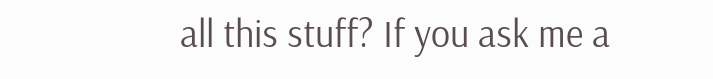all this stuff? If you ask me a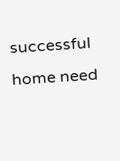successful home need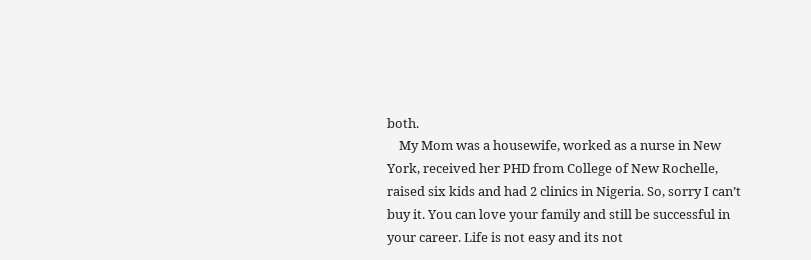both.
    My Mom was a housewife, worked as a nurse in New York, received her PHD from College of New Rochelle, raised six kids and had 2 clinics in Nigeria. So, sorry I can’t buy it. You can love your family and still be successful in your career. Life is not easy and its not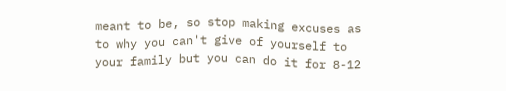meant to be, so stop making excuses as to why you can't give of yourself to your family but you can do it for 8-12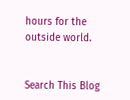hours for the outside world.


Search This Blog